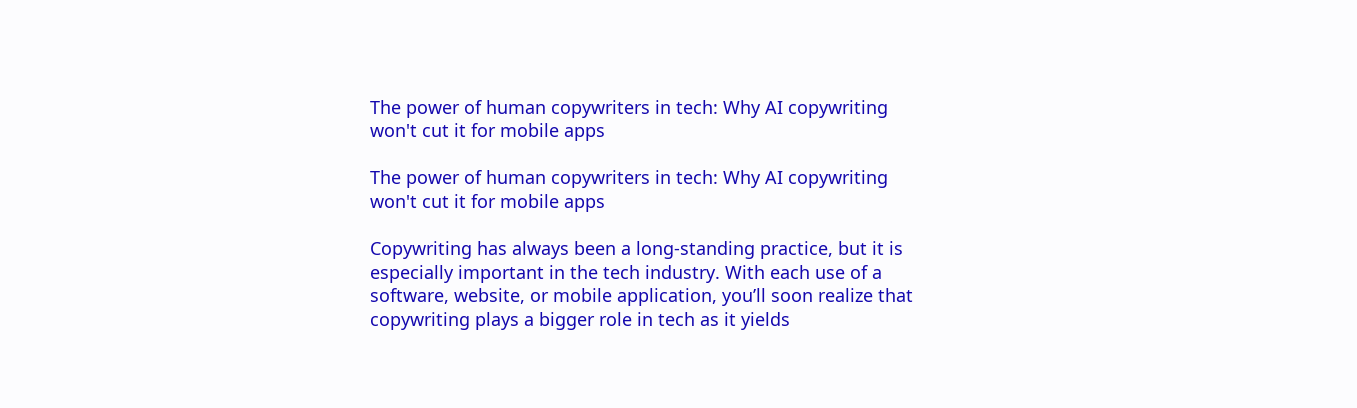The power of human copywriters in tech: Why AI copywriting won't cut it for mobile apps

The power of human copywriters in tech: Why AI copywriting won't cut it for mobile apps

Copywriting has always been a long-standing practice, but it is especially important in the tech industry. With each use of a software, website, or mobile application, you’ll soon realize that copywriting plays a bigger role in tech as it yields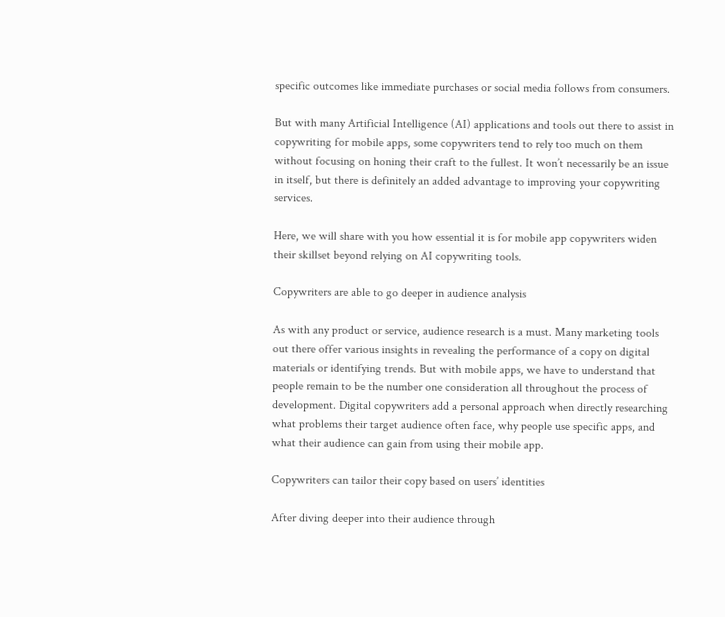specific outcomes like immediate purchases or social media follows from consumers.

But with many Artificial Intelligence (AI) applications and tools out there to assist in copywriting for mobile apps, some copywriters tend to rely too much on them without focusing on honing their craft to the fullest. It won’t necessarily be an issue in itself, but there is definitely an added advantage to improving your copywriting services.

Here, we will share with you how essential it is for mobile app copywriters widen their skillset beyond relying on AI copywriting tools.

Copywriters are able to go deeper in audience analysis

As with any product or service, audience research is a must. Many marketing tools out there offer various insights in revealing the performance of a copy on digital materials or identifying trends. But with mobile apps, we have to understand that people remain to be the number one consideration all throughout the process of development. Digital copywriters add a personal approach when directly researching what problems their target audience often face, why people use specific apps, and what their audience can gain from using their mobile app.

Copywriters can tailor their copy based on users’ identities

After diving deeper into their audience through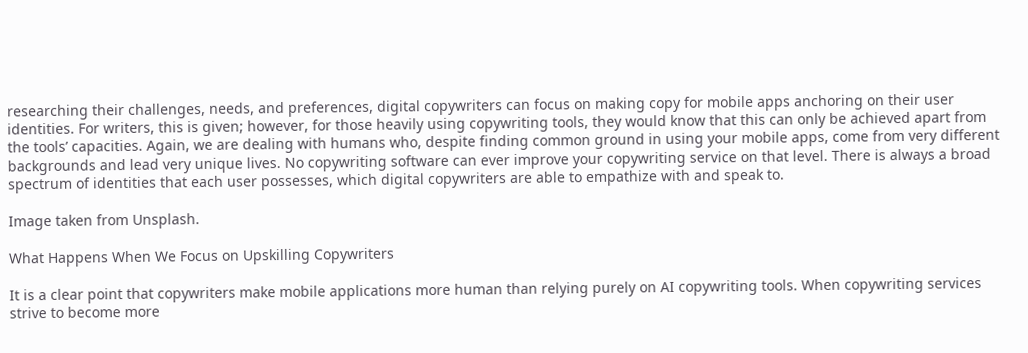researching their challenges, needs, and preferences, digital copywriters can focus on making copy for mobile apps anchoring on their user identities. For writers, this is given; however, for those heavily using copywriting tools, they would know that this can only be achieved apart from the tools’ capacities. Again, we are dealing with humans who, despite finding common ground in using your mobile apps, come from very different backgrounds and lead very unique lives. No copywriting software can ever improve your copywriting service on that level. There is always a broad spectrum of identities that each user possesses, which digital copywriters are able to empathize with and speak to.

Image taken from Unsplash.

What Happens When We Focus on Upskilling Copywriters

It is a clear point that copywriters make mobile applications more human than relying purely on AI copywriting tools. When copywriting services strive to become more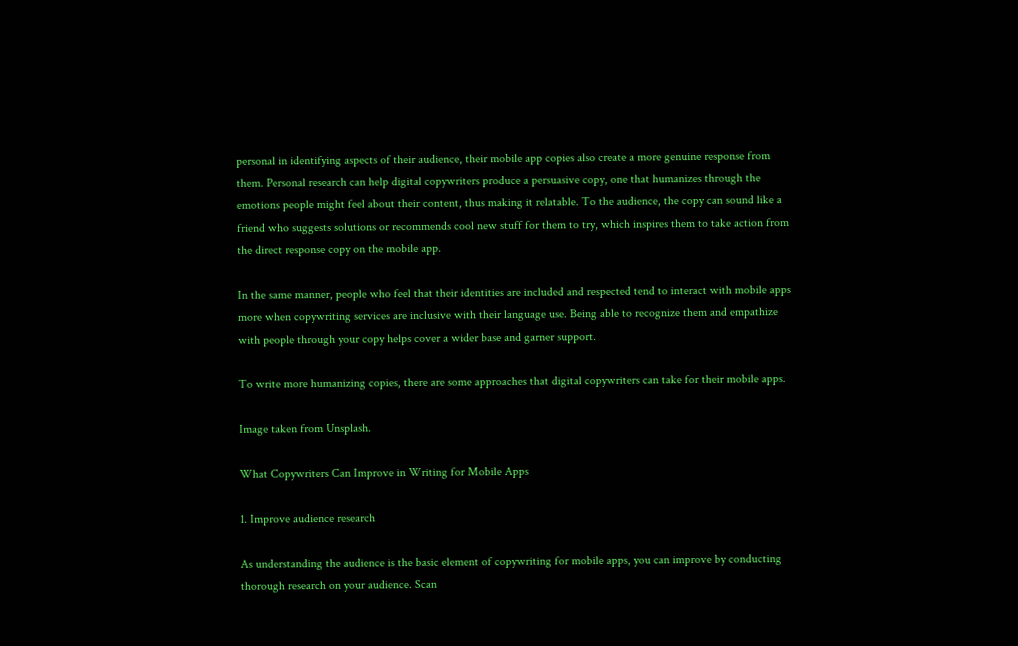personal in identifying aspects of their audience, their mobile app copies also create a more genuine response from them. Personal research can help digital copywriters produce a persuasive copy, one that humanizes through the emotions people might feel about their content, thus making it relatable. To the audience, the copy can sound like a friend who suggests solutions or recommends cool new stuff for them to try, which inspires them to take action from the direct response copy on the mobile app.

In the same manner, people who feel that their identities are included and respected tend to interact with mobile apps more when copywriting services are inclusive with their language use. Being able to recognize them and empathize with people through your copy helps cover a wider base and garner support.

To write more humanizing copies, there are some approaches that digital copywriters can take for their mobile apps.

Image taken from Unsplash.

What Copywriters Can Improve in Writing for Mobile Apps

1. Improve audience research

As understanding the audience is the basic element of copywriting for mobile apps, you can improve by conducting thorough research on your audience. Scan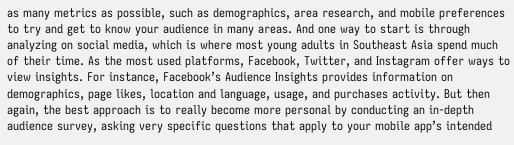as many metrics as possible, such as demographics, area research, and mobile preferences to try and get to know your audience in many areas. And one way to start is through analyzing on social media, which is where most young adults in Southeast Asia spend much of their time. As the most used platforms, Facebook, Twitter, and Instagram offer ways to view insights. For instance, Facebook’s Audience Insights provides information on demographics, page likes, location and language, usage, and purchases activity. But then again, the best approach is to really become more personal by conducting an in-depth audience survey, asking very specific questions that apply to your mobile app’s intended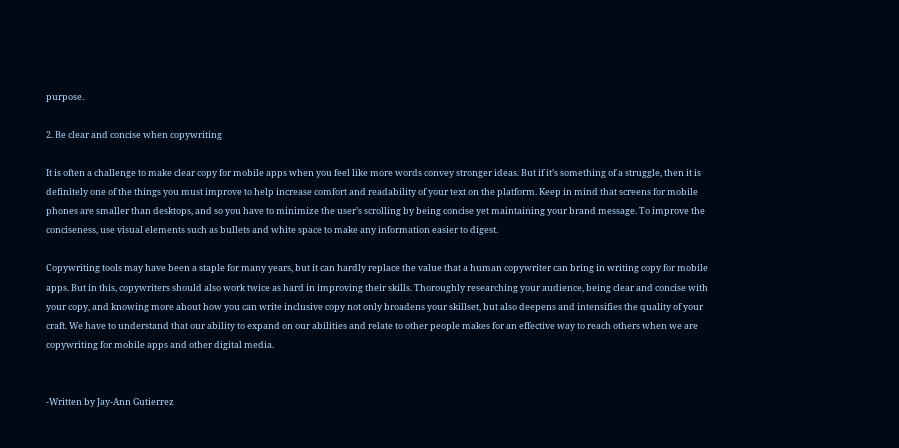purpose.

2. Be clear and concise when copywriting

It is often a challenge to make clear copy for mobile apps when you feel like more words convey stronger ideas. But if it’s something of a struggle, then it is definitely one of the things you must improve to help increase comfort and readability of your text on the platform. Keep in mind that screens for mobile phones are smaller than desktops, and so you have to minimize the user’s scrolling by being concise yet maintaining your brand message. To improve the conciseness, use visual elements such as bullets and white space to make any information easier to digest.

Copywriting tools may have been a staple for many years, but it can hardly replace the value that a human copywriter can bring in writing copy for mobile apps. But in this, copywriters should also work twice as hard in improving their skills. Thoroughly researching your audience, being clear and concise with your copy, and knowing more about how you can write inclusive copy not only broadens your skillset, but also deepens and intensifies the quality of your craft. We have to understand that our ability to expand on our abilities and relate to other people makes for an effective way to reach others when we are copywriting for mobile apps and other digital media.


-Written by Jay-Ann Gutierrez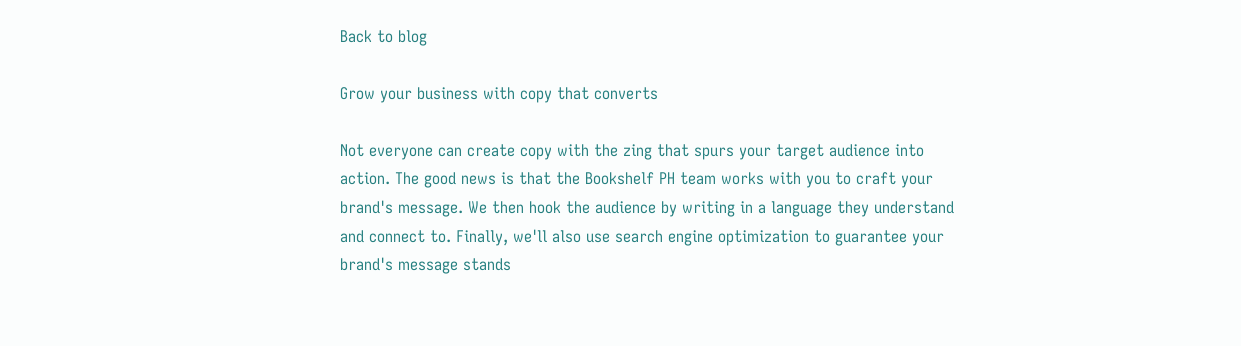Back to blog

Grow your business with copy that converts

Not everyone can create copy with the zing that spurs your target audience into action. The good news is that the Bookshelf PH team works with you to craft your brand's message. We then hook the audience by writing in a language they understand and connect to. Finally, we'll also use search engine optimization to guarantee your brand's message stands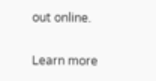out online.

Learn more